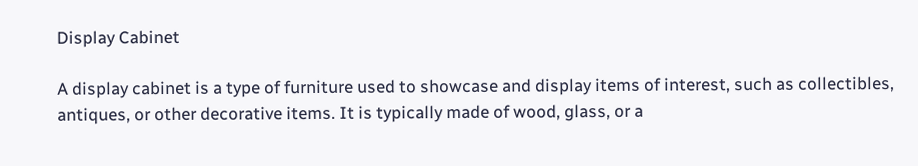Display Cabinet

A display cabinet is a type of furniture used to showcase and display items of interest, such as collectibles, antiques, or other decorative items. It is typically made of wood, glass, or a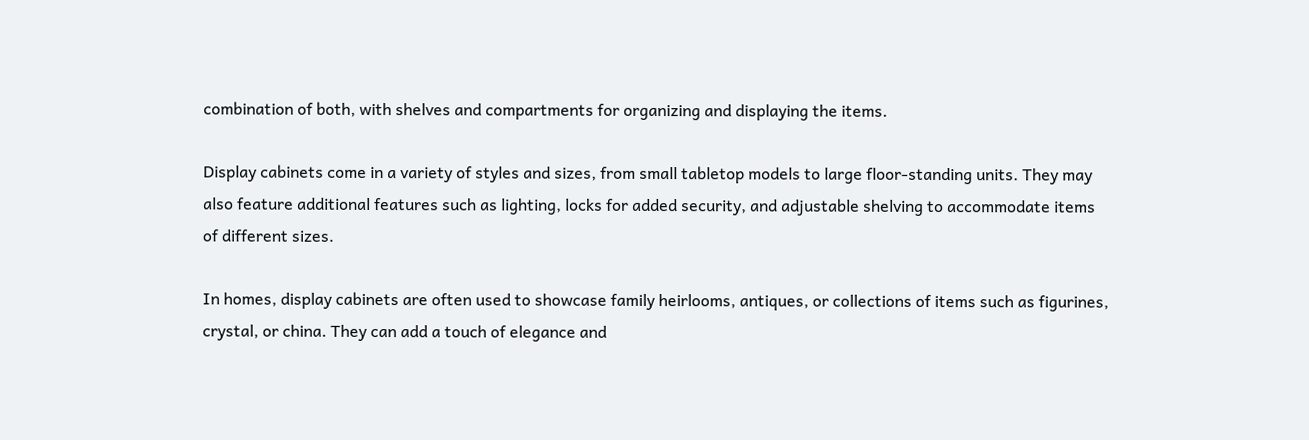combination of both, with shelves and compartments for organizing and displaying the items.

Display cabinets come in a variety of styles and sizes, from small tabletop models to large floor-standing units. They may also feature additional features such as lighting, locks for added security, and adjustable shelving to accommodate items of different sizes.

In homes, display cabinets are often used to showcase family heirlooms, antiques, or collections of items such as figurines, crystal, or china. They can add a touch of elegance and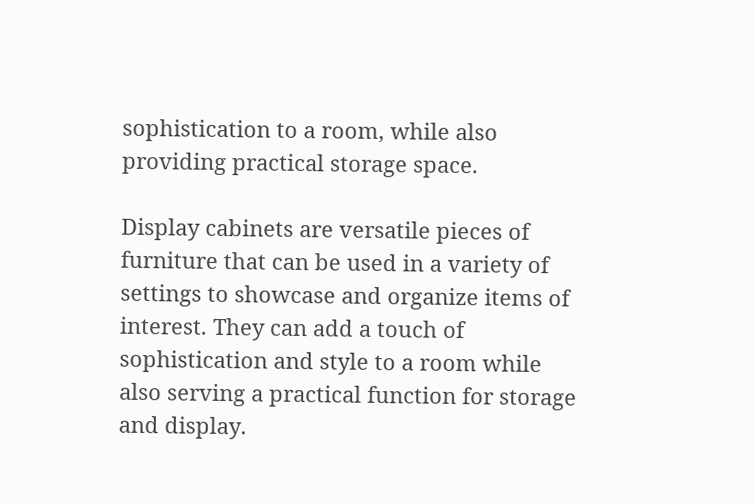sophistication to a room, while also providing practical storage space.

Display cabinets are versatile pieces of furniture that can be used in a variety of settings to showcase and organize items of interest. They can add a touch of sophistication and style to a room while also serving a practical function for storage and display.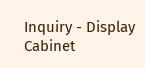Inquiry - Display Cabinet